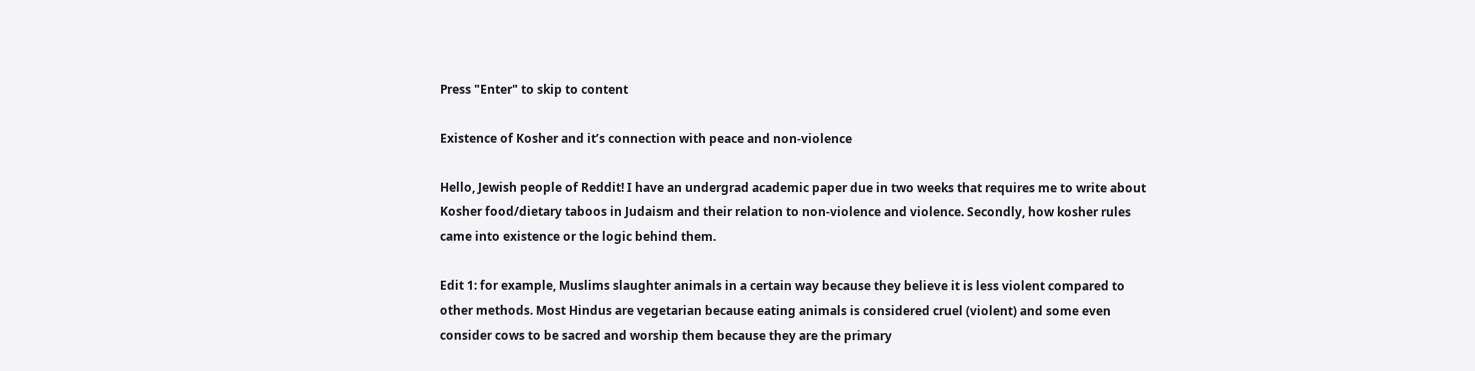Press "Enter" to skip to content

Existence of Kosher and it’s connection with peace and non-violence

Hello, Jewish people of Reddit! I have an undergrad academic paper due in two weeks that requires me to write about Kosher food/dietary taboos in Judaism and their relation to non-violence and violence. Secondly, how kosher rules came into existence or the logic behind them.

Edit 1: for example, Muslims slaughter animals in a certain way because they believe it is less violent compared to other methods. Most Hindus are vegetarian because eating animals is considered cruel (violent) and some even consider cows to be sacred and worship them because they are the primary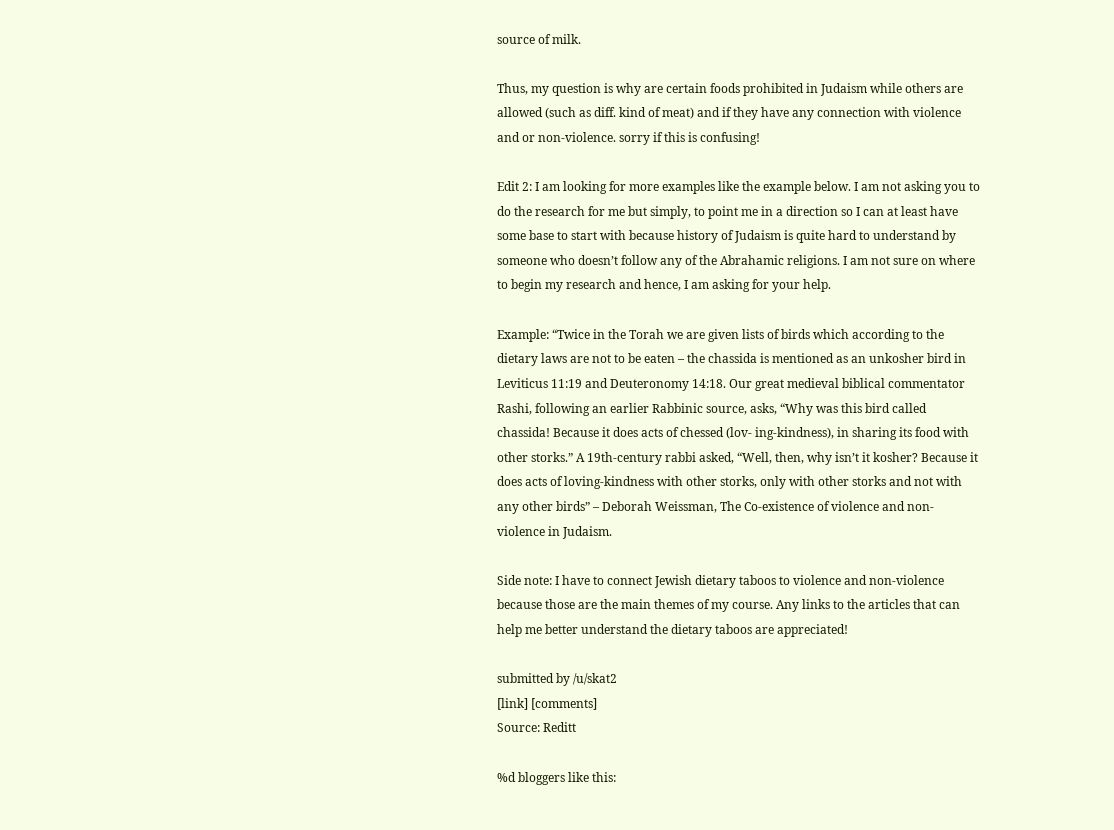source of milk.

Thus, my question is why are certain foods prohibited in Judaism while others are allowed (such as diff. kind of meat) and if they have any connection with violence and or non-violence. sorry if this is confusing!

Edit 2: I am looking for more examples like the example below. I am not asking you to do the research for me but simply, to point me in a direction so I can at least have some base to start with because history of Judaism is quite hard to understand by someone who doesn’t follow any of the Abrahamic religions. I am not sure on where to begin my research and hence, I am asking for your help.

Example: “Twice in the Torah we are given lists of birds which according to the dietary laws are not to be eaten – the chassida is mentioned as an unkosher bird in Leviticus 11:19 and Deuteronomy 14:18. Our great medieval biblical commentator Rashi, following an earlier Rabbinic source, asks, “Why was this bird called chassida! Because it does acts of chessed (lov- ing-kindness), in sharing its food with other storks.” A 19th-century rabbi asked, “Well, then, why isn’t it kosher? Because it does acts of loving-kindness with other storks, only with other storks and not with any other birds” – Deborah Weissman, The Co-existence of violence and non-violence in Judaism.

Side note: I have to connect Jewish dietary taboos to violence and non-violence because those are the main themes of my course. Any links to the articles that can help me better understand the dietary taboos are appreciated!

submitted by /u/skat2
[link] [comments]
Source: Reditt

%d bloggers like this: